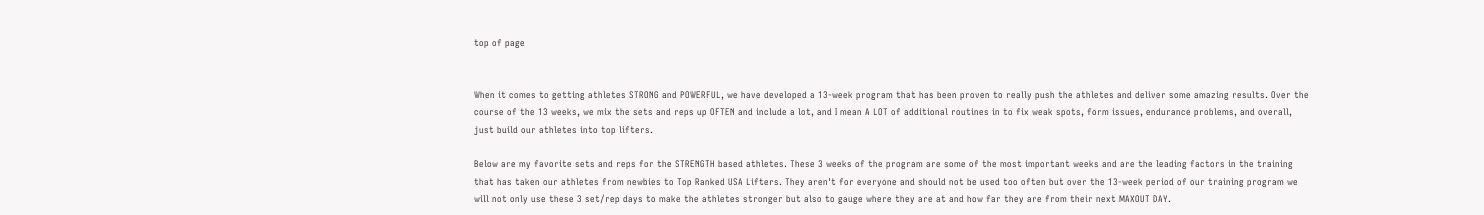top of page


When it comes to getting athletes STRONG and POWERFUL, we have developed a 13-week program that has been proven to really push the athletes and deliver some amazing results. Over the course of the 13 weeks, we mix the sets and reps up OFTEN and include a lot, and I mean A LOT of additional routines in to fix weak spots, form issues, endurance problems, and overall, just build our athletes into top lifters.

Below are my favorite sets and reps for the STRENGTH based athletes. These 3 weeks of the program are some of the most important weeks and are the leading factors in the training that has taken our athletes from newbies to Top Ranked USA Lifters. They aren't for everyone and should not be used too often but over the 13-week period of our training program we will not only use these 3 set/rep days to make the athletes stronger but also to gauge where they are at and how far they are from their next MAXOUT DAY.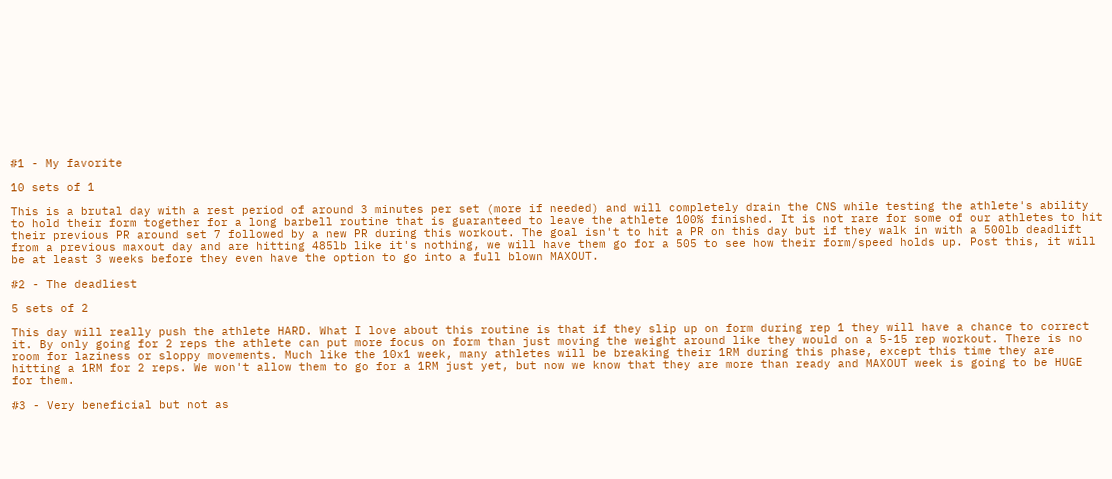#1 - My favorite

10 sets of 1

This is a brutal day with a rest period of around 3 minutes per set (more if needed) and will completely drain the CNS while testing the athlete's ability to hold their form together for a long barbell routine that is guaranteed to leave the athlete 100% finished. It is not rare for some of our athletes to hit their previous PR around set 7 followed by a new PR during this workout. The goal isn't to hit a PR on this day but if they walk in with a 500lb deadlift from a previous maxout day and are hitting 485lb like it's nothing, we will have them go for a 505 to see how their form/speed holds up. Post this, it will be at least 3 weeks before they even have the option to go into a full blown MAXOUT.

#2 - The deadliest

5 sets of 2

This day will really push the athlete HARD. What I love about this routine is that if they slip up on form during rep 1 they will have a chance to correct it. By only going for 2 reps the athlete can put more focus on form than just moving the weight around like they would on a 5-15 rep workout. There is no room for laziness or sloppy movements. Much like the 10x1 week, many athletes will be breaking their 1RM during this phase, except this time they are hitting a 1RM for 2 reps. We won't allow them to go for a 1RM just yet, but now we know that they are more than ready and MAXOUT week is going to be HUGE for them.

#3 - Very beneficial but not as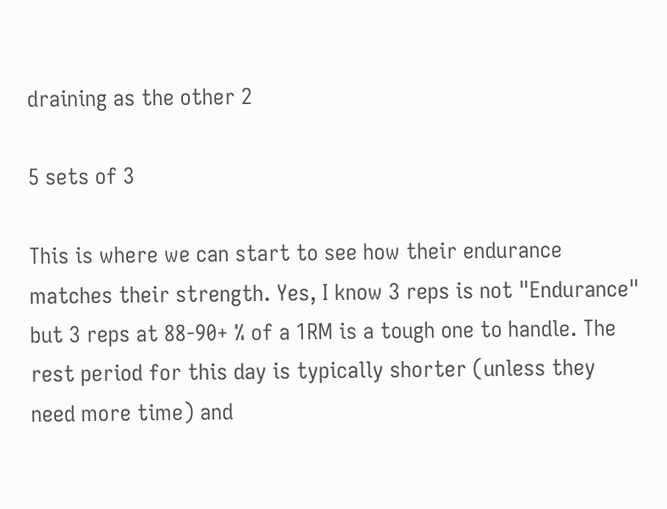draining as the other 2

5 sets of 3

This is where we can start to see how their endurance matches their strength. Yes, I know 3 reps is not "Endurance" but 3 reps at 88-90+ % of a 1RM is a tough one to handle. The rest period for this day is typically shorter (unless they need more time) and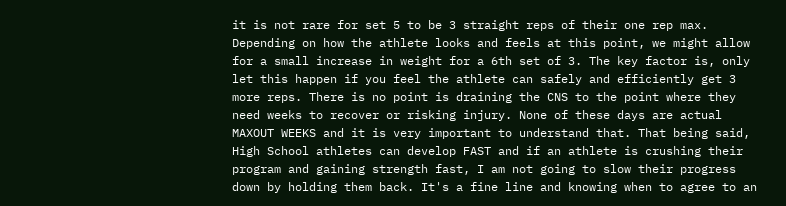it is not rare for set 5 to be 3 straight reps of their one rep max. Depending on how the athlete looks and feels at this point, we might allow for a small increase in weight for a 6th set of 3. The key factor is, only let this happen if you feel the athlete can safely and efficiently get 3 more reps. There is no point is draining the CNS to the point where they need weeks to recover or risking injury. None of these days are actual MAXOUT WEEKS and it is very important to understand that. That being said, High School athletes can develop FAST and if an athlete is crushing their program and gaining strength fast, I am not going to slow their progress down by holding them back. It's a fine line and knowing when to agree to an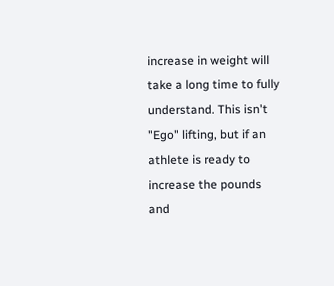increase in weight will take a long time to fully understand. This isn't "Ego" lifting, but if an athlete is ready to increase the pounds and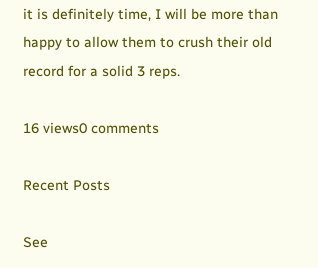it is definitely time, I will be more than happy to allow them to crush their old record for a solid 3 reps.

16 views0 comments

Recent Posts

See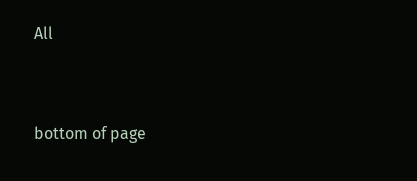All


bottom of page